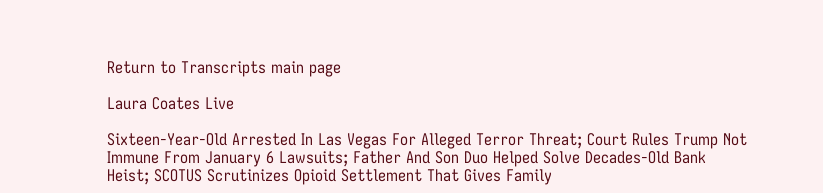Return to Transcripts main page

Laura Coates Live

Sixteen-Year-Old Arrested In Las Vegas For Alleged Terror Threat; Court Rules Trump Not Immune From January 6 Lawsuits; Father And Son Duo Helped Solve Decades-Old Bank Heist; SCOTUS Scrutinizes Opioid Settlement That Gives Family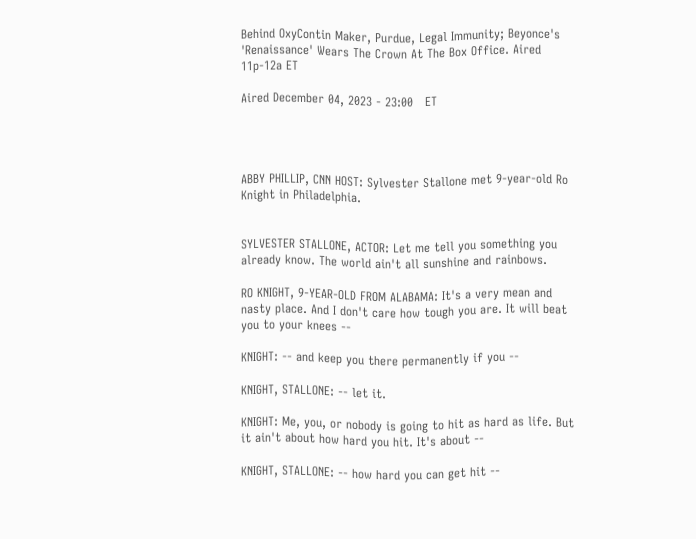Behind OxyContin Maker, Purdue, Legal Immunity; Beyonce's 'Renaissance' Wears The Crown At The Box Office. Aired 11p-12a ET

Aired December 04, 2023 - 23:00   ET




ABBY PHILLIP, CNN HOST: Sylvester Stallone met 9-year-old Ro Knight in Philadelphia.


SYLVESTER STALLONE, ACTOR: Let me tell you something you already know. The world ain't all sunshine and rainbows.

RO KNIGHT, 9-YEAR-OLD FROM ALABAMA: It's a very mean and nasty place. And I don't care how tough you are. It will beat you to your knees --

KNIGHT: -- and keep you there permanently if you --

KNIGHT, STALLONE: -- let it.

KNIGHT: Me, you, or nobody is going to hit as hard as life. But it ain't about how hard you hit. It's about --

KNIGHT, STALLONE: -- how hard you can get hit --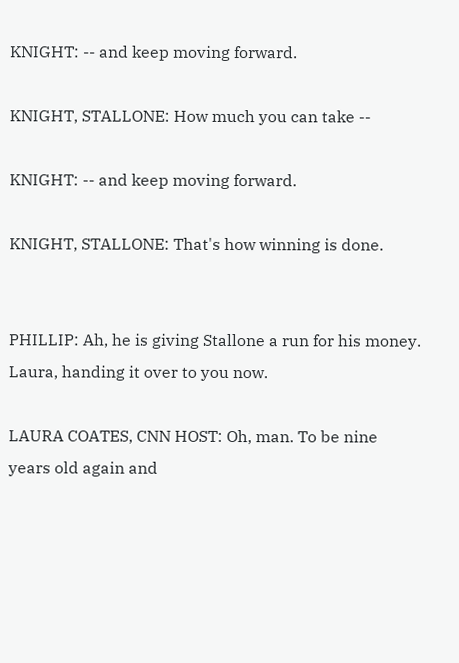KNIGHT: -- and keep moving forward.

KNIGHT, STALLONE: How much you can take --

KNIGHT: -- and keep moving forward.

KNIGHT, STALLONE: That's how winning is done.


PHILLIP: Ah, he is giving Stallone a run for his money. Laura, handing it over to you now.

LAURA COATES, CNN HOST: Oh, man. To be nine years old again and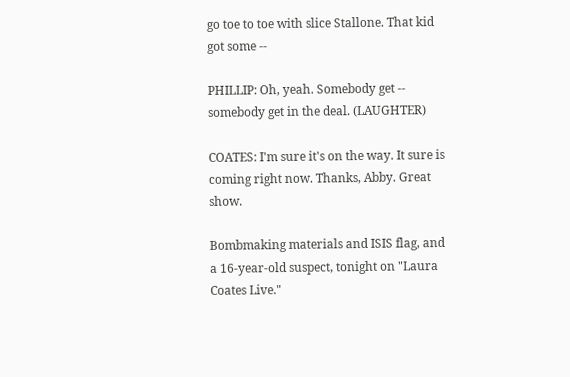go toe to toe with slice Stallone. That kid got some --

PHILLIP: Oh, yeah. Somebody get -- somebody get in the deal. (LAUGHTER)

COATES: I'm sure it's on the way. It sure is coming right now. Thanks, Abby. Great show.

Bombmaking materials and ISIS flag, and a 16-year-old suspect, tonight on "Laura Coates Live."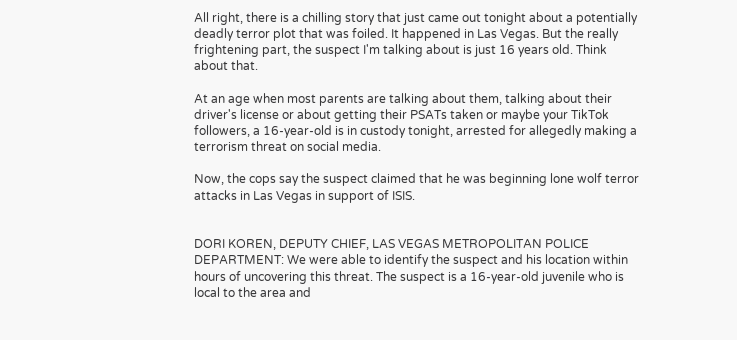All right, there is a chilling story that just came out tonight about a potentially deadly terror plot that was foiled. It happened in Las Vegas. But the really frightening part, the suspect I'm talking about is just 16 years old. Think about that.

At an age when most parents are talking about them, talking about their driver's license or about getting their PSATs taken or maybe your TikTok followers, a 16-year-old is in custody tonight, arrested for allegedly making a terrorism threat on social media.

Now, the cops say the suspect claimed that he was beginning lone wolf terror attacks in Las Vegas in support of ISIS.


DORI KOREN, DEPUTY CHIEF, LAS VEGAS METROPOLITAN POLICE DEPARTMENT: We were able to identify the suspect and his location within hours of uncovering this threat. The suspect is a 16-year-old juvenile who is local to the area and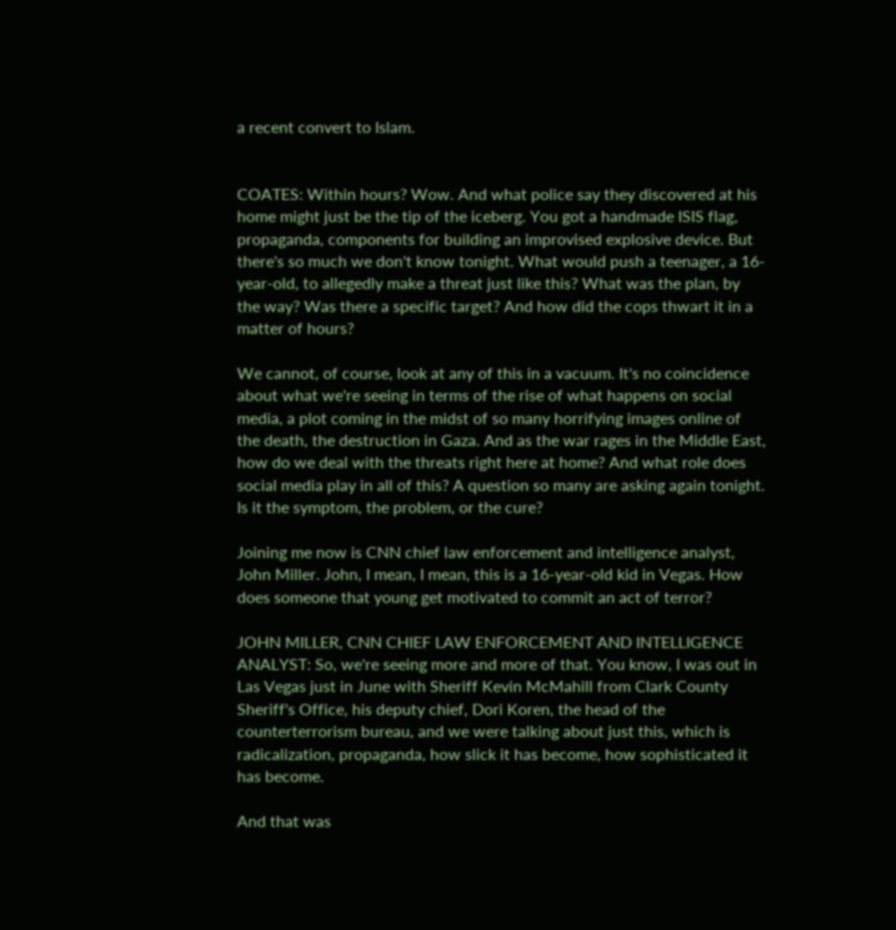a recent convert to Islam.


COATES: Within hours? Wow. And what police say they discovered at his home might just be the tip of the iceberg. You got a handmade ISIS flag, propaganda, components for building an improvised explosive device. But there's so much we don't know tonight. What would push a teenager, a 16-year-old, to allegedly make a threat just like this? What was the plan, by the way? Was there a specific target? And how did the cops thwart it in a matter of hours?

We cannot, of course, look at any of this in a vacuum. It's no coincidence about what we're seeing in terms of the rise of what happens on social media, a plot coming in the midst of so many horrifying images online of the death, the destruction in Gaza. And as the war rages in the Middle East, how do we deal with the threats right here at home? And what role does social media play in all of this? A question so many are asking again tonight. Is it the symptom, the problem, or the cure?

Joining me now is CNN chief law enforcement and intelligence analyst, John Miller. John, I mean, I mean, this is a 16-year-old kid in Vegas. How does someone that young get motivated to commit an act of terror?

JOHN MILLER, CNN CHIEF LAW ENFORCEMENT AND INTELLIGENCE ANALYST: So, we're seeing more and more of that. You know, I was out in Las Vegas just in June with Sheriff Kevin McMahill from Clark County Sheriff's Office, his deputy chief, Dori Koren, the head of the counterterrorism bureau, and we were talking about just this, which is radicalization, propaganda, how slick it has become, how sophisticated it has become.

And that was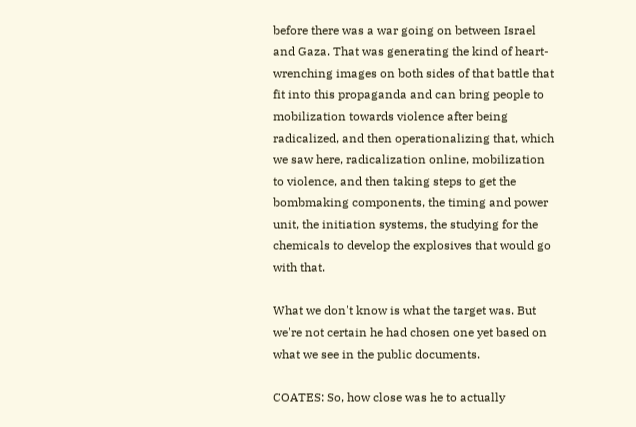before there was a war going on between Israel and Gaza. That was generating the kind of heart-wrenching images on both sides of that battle that fit into this propaganda and can bring people to mobilization towards violence after being radicalized, and then operationalizing that, which we saw here, radicalization online, mobilization to violence, and then taking steps to get the bombmaking components, the timing and power unit, the initiation systems, the studying for the chemicals to develop the explosives that would go with that.

What we don't know is what the target was. But we're not certain he had chosen one yet based on what we see in the public documents.

COATES: So, how close was he to actually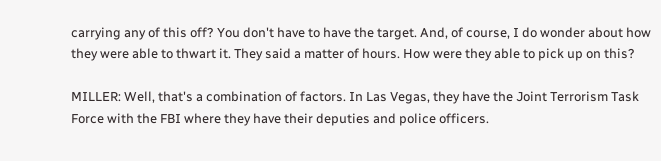carrying any of this off? You don't have to have the target. And, of course, I do wonder about how they were able to thwart it. They said a matter of hours. How were they able to pick up on this?

MILLER: Well, that's a combination of factors. In Las Vegas, they have the Joint Terrorism Task Force with the FBI where they have their deputies and police officers.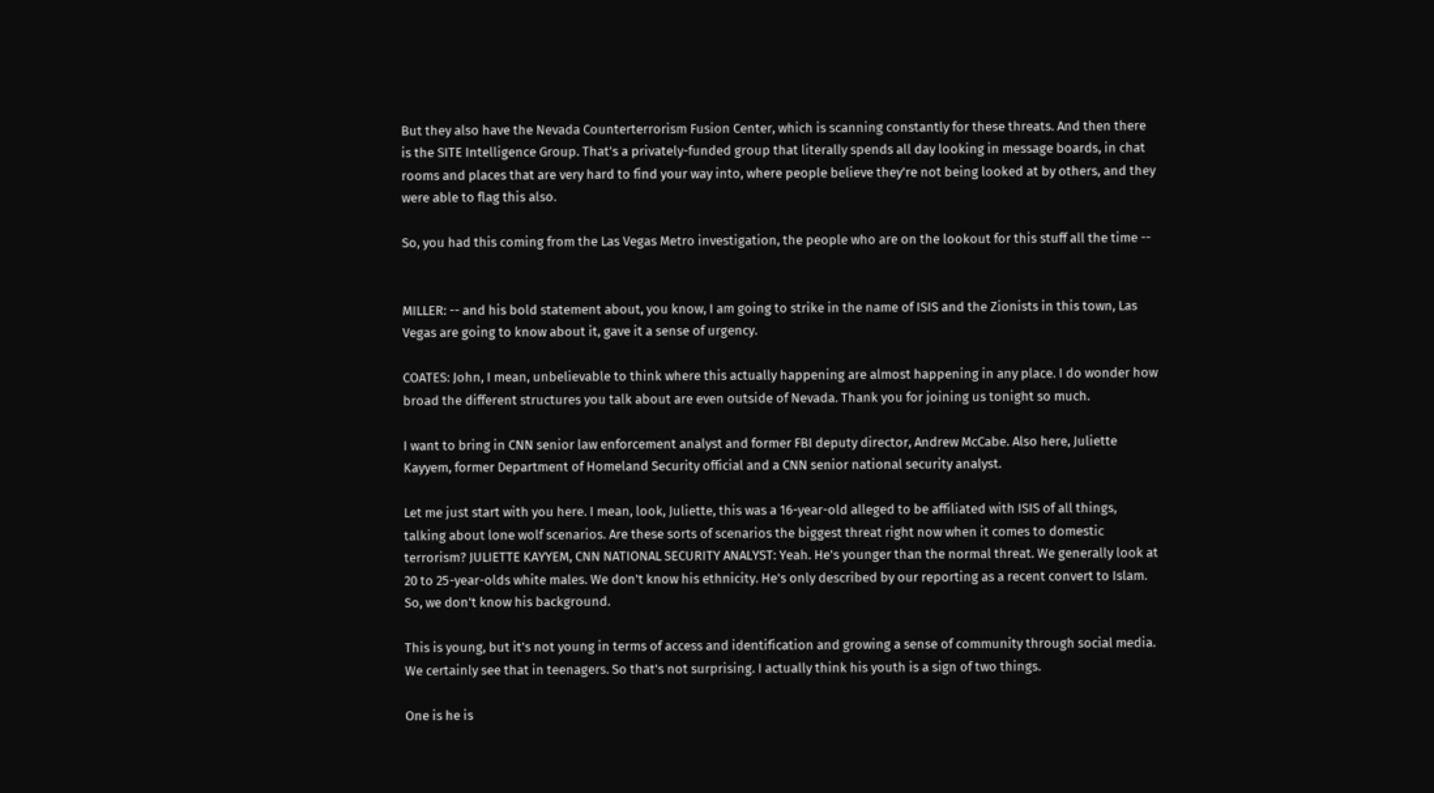But they also have the Nevada Counterterrorism Fusion Center, which is scanning constantly for these threats. And then there is the SITE Intelligence Group. That's a privately-funded group that literally spends all day looking in message boards, in chat rooms and places that are very hard to find your way into, where people believe they're not being looked at by others, and they were able to flag this also.

So, you had this coming from the Las Vegas Metro investigation, the people who are on the lookout for this stuff all the time --


MILLER: -- and his bold statement about, you know, I am going to strike in the name of ISIS and the Zionists in this town, Las Vegas are going to know about it, gave it a sense of urgency.

COATES: John, I mean, unbelievable to think where this actually happening are almost happening in any place. I do wonder how broad the different structures you talk about are even outside of Nevada. Thank you for joining us tonight so much.

I want to bring in CNN senior law enforcement analyst and former FBI deputy director, Andrew McCabe. Also here, Juliette Kayyem, former Department of Homeland Security official and a CNN senior national security analyst.

Let me just start with you here. I mean, look, Juliette, this was a 16-year-old alleged to be affiliated with ISIS of all things, talking about lone wolf scenarios. Are these sorts of scenarios the biggest threat right now when it comes to domestic terrorism? JULIETTE KAYYEM, CNN NATIONAL SECURITY ANALYST: Yeah. He's younger than the normal threat. We generally look at 20 to 25-year-olds white males. We don't know his ethnicity. He's only described by our reporting as a recent convert to Islam. So, we don't know his background.

This is young, but it's not young in terms of access and identification and growing a sense of community through social media. We certainly see that in teenagers. So that's not surprising. I actually think his youth is a sign of two things.

One is he is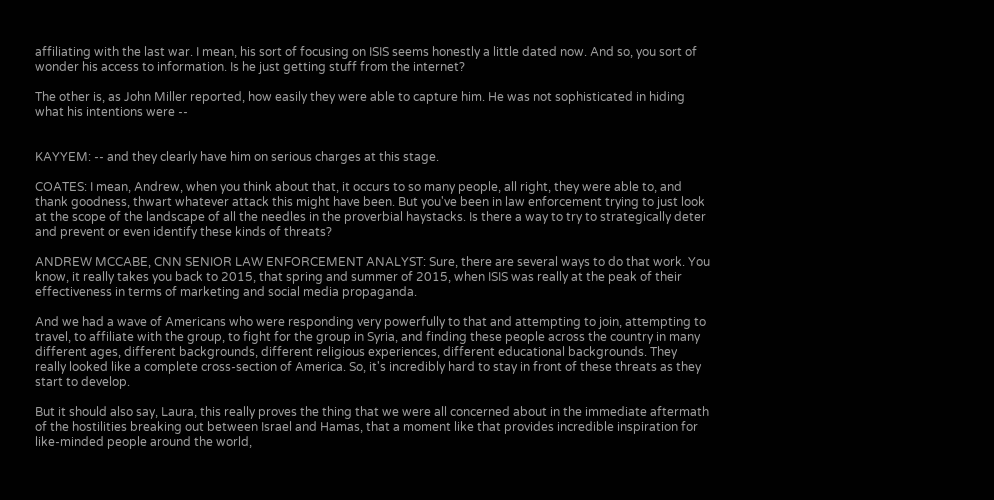affiliating with the last war. I mean, his sort of focusing on ISIS seems honestly a little dated now. And so, you sort of wonder his access to information. Is he just getting stuff from the internet?

The other is, as John Miller reported, how easily they were able to capture him. He was not sophisticated in hiding what his intentions were --


KAYYEM: -- and they clearly have him on serious charges at this stage.

COATES: I mean, Andrew, when you think about that, it occurs to so many people, all right, they were able to, and thank goodness, thwart whatever attack this might have been. But you've been in law enforcement trying to just look at the scope of the landscape of all the needles in the proverbial haystacks. Is there a way to try to strategically deter and prevent or even identify these kinds of threats?

ANDREW MCCABE, CNN SENIOR LAW ENFORCEMENT ANALYST: Sure, there are several ways to do that work. You know, it really takes you back to 2015, that spring and summer of 2015, when ISIS was really at the peak of their effectiveness in terms of marketing and social media propaganda.

And we had a wave of Americans who were responding very powerfully to that and attempting to join, attempting to travel, to affiliate with the group, to fight for the group in Syria, and finding these people across the country in many different ages, different backgrounds, different religious experiences, different educational backgrounds. They really looked like a complete cross-section of America. So, it's incredibly hard to stay in front of these threats as they start to develop.

But it should also say, Laura, this really proves the thing that we were all concerned about in the immediate aftermath of the hostilities breaking out between Israel and Hamas, that a moment like that provides incredible inspiration for like-minded people around the world,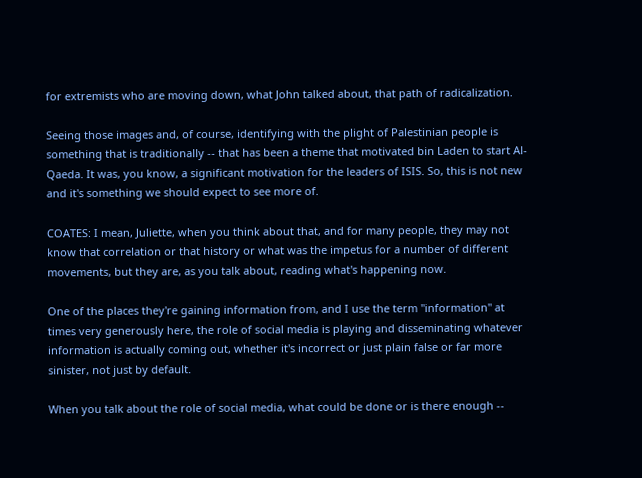for extremists who are moving down, what John talked about, that path of radicalization.

Seeing those images and, of course, identifying with the plight of Palestinian people is something that is traditionally -- that has been a theme that motivated bin Laden to start Al-Qaeda. It was, you know, a significant motivation for the leaders of ISIS. So, this is not new and it's something we should expect to see more of.

COATES: I mean, Juliette, when you think about that, and for many people, they may not know that correlation or that history or what was the impetus for a number of different movements, but they are, as you talk about, reading what's happening now.

One of the places they're gaining information from, and I use the term "information" at times very generously here, the role of social media is playing and disseminating whatever information is actually coming out, whether it's incorrect or just plain false or far more sinister, not just by default.

When you talk about the role of social media, what could be done or is there enough --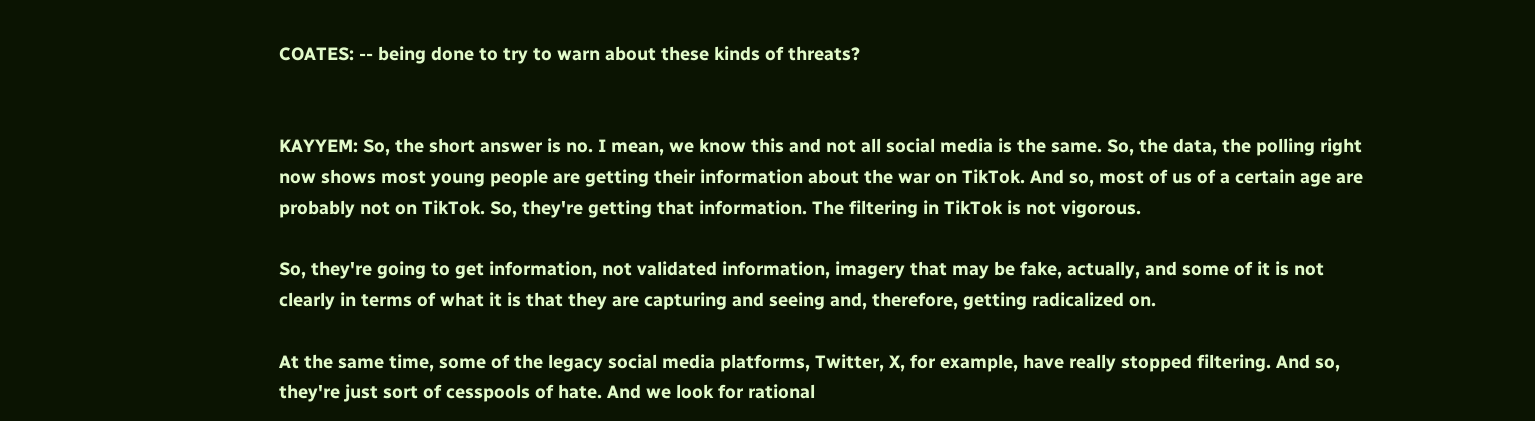COATES: -- being done to try to warn about these kinds of threats?


KAYYEM: So, the short answer is no. I mean, we know this and not all social media is the same. So, the data, the polling right now shows most young people are getting their information about the war on TikTok. And so, most of us of a certain age are probably not on TikTok. So, they're getting that information. The filtering in TikTok is not vigorous.

So, they're going to get information, not validated information, imagery that may be fake, actually, and some of it is not clearly in terms of what it is that they are capturing and seeing and, therefore, getting radicalized on.

At the same time, some of the legacy social media platforms, Twitter, X, for example, have really stopped filtering. And so, they're just sort of cesspools of hate. And we look for rational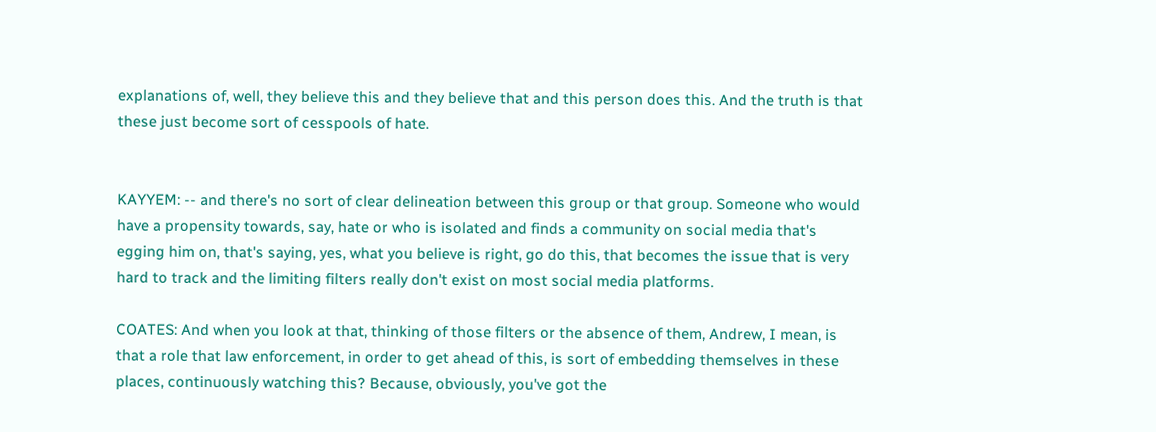explanations of, well, they believe this and they believe that and this person does this. And the truth is that these just become sort of cesspools of hate.


KAYYEM: -- and there's no sort of clear delineation between this group or that group. Someone who would have a propensity towards, say, hate or who is isolated and finds a community on social media that's egging him on, that's saying, yes, what you believe is right, go do this, that becomes the issue that is very hard to track and the limiting filters really don't exist on most social media platforms.

COATES: And when you look at that, thinking of those filters or the absence of them, Andrew, I mean, is that a role that law enforcement, in order to get ahead of this, is sort of embedding themselves in these places, continuously watching this? Because, obviously, you've got the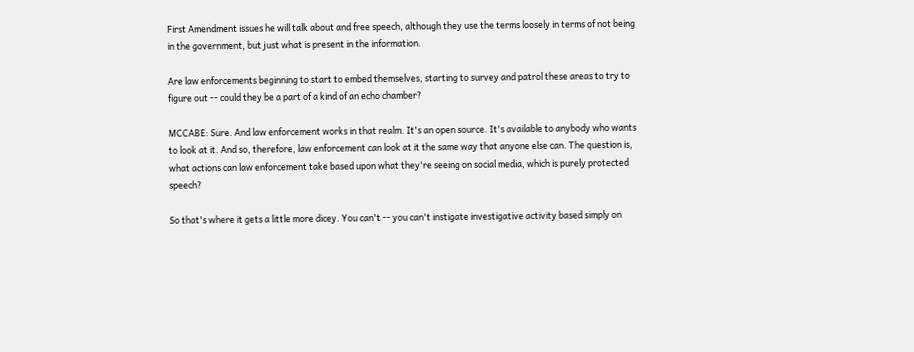First Amendment issues he will talk about and free speech, although they use the terms loosely in terms of not being in the government, but just what is present in the information.

Are law enforcements beginning to start to embed themselves, starting to survey and patrol these areas to try to figure out -- could they be a part of a kind of an echo chamber?

MCCABE: Sure. And law enforcement works in that realm. It's an open source. It's available to anybody who wants to look at it. And so, therefore, law enforcement can look at it the same way that anyone else can. The question is, what actions can law enforcement take based upon what they're seeing on social media, which is purely protected speech?

So that's where it gets a little more dicey. You can't -- you can't instigate investigative activity based simply on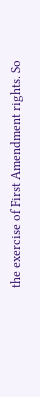the exercise of First Amendment rights. So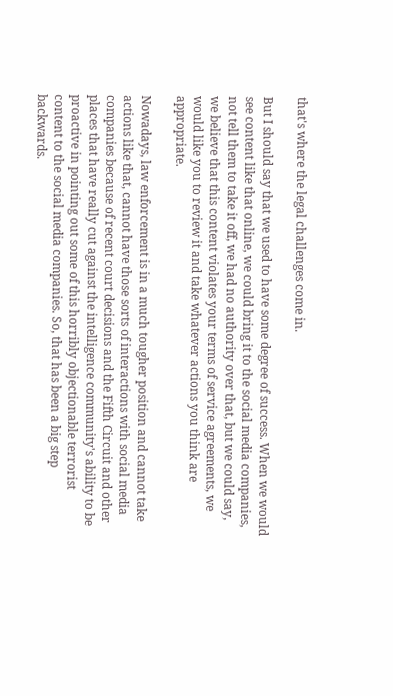that's where the legal challenges come in.

But I should say that we used to have some degree of success. When we would see content like that online, we could bring it to the social media companies, not tell them to take it off, we had no authority over that, but we could say, we believe that this content violates your terms of service agreements, we would like you to review it and take whatever actions you think are appropriate.

Nowadays, law enforcement is in a much tougher position and cannot take actions like that, cannot have those sorts of interactions with social media companies because of recent court decisions and the Fifth Circuit and other places that have really cut against the intelligence community's ability to be proactive in pointing out some of this horribly objectionable terrorist content to the social media companies. So, that has been a big step backwards.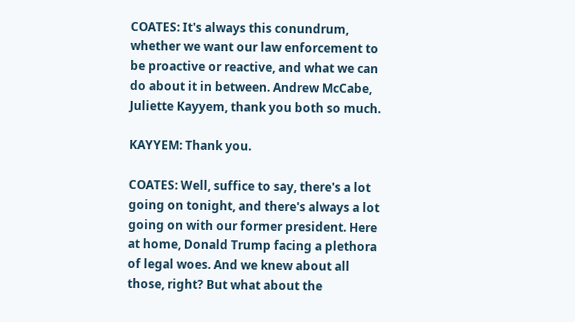COATES: It's always this conundrum, whether we want our law enforcement to be proactive or reactive, and what we can do about it in between. Andrew McCabe, Juliette Kayyem, thank you both so much.

KAYYEM: Thank you.

COATES: Well, suffice to say, there's a lot going on tonight, and there's always a lot going on with our former president. Here at home, Donald Trump facing a plethora of legal woes. And we knew about all those, right? But what about the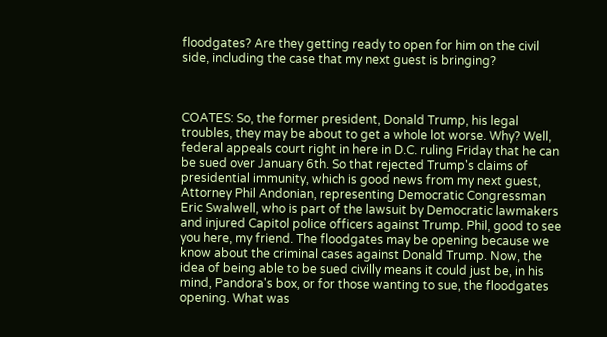floodgates? Are they getting ready to open for him on the civil side, including the case that my next guest is bringing?



COATES: So, the former president, Donald Trump, his legal troubles, they may be about to get a whole lot worse. Why? Well, federal appeals court right in here in D.C. ruling Friday that he can be sued over January 6th. So that rejected Trump's claims of presidential immunity, which is good news from my next guest, Attorney Phil Andonian, representing Democratic Congressman Eric Swalwell, who is part of the lawsuit by Democratic lawmakers and injured Capitol police officers against Trump. Phil, good to see you here, my friend. The floodgates may be opening because we know about the criminal cases against Donald Trump. Now, the idea of being able to be sued civilly means it could just be, in his mind, Pandora's box, or for those wanting to sue, the floodgates opening. What was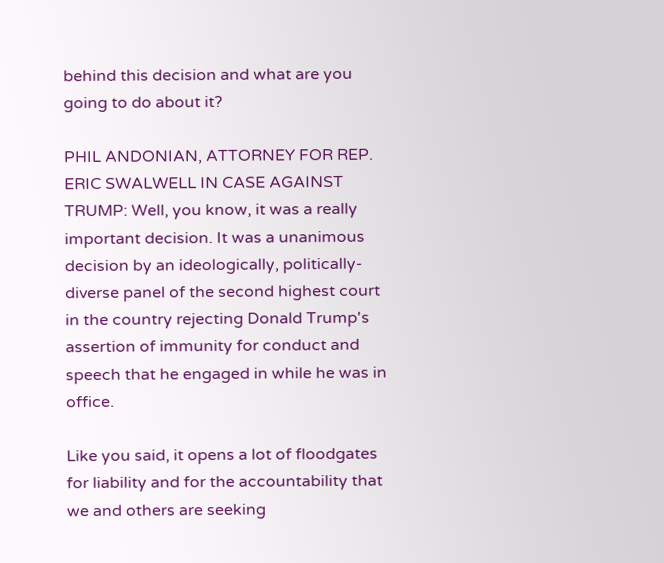behind this decision and what are you going to do about it?

PHIL ANDONIAN, ATTORNEY FOR REP. ERIC SWALWELL IN CASE AGAINST TRUMP: Well, you know, it was a really important decision. It was a unanimous decision by an ideologically, politically-diverse panel of the second highest court in the country rejecting Donald Trump's assertion of immunity for conduct and speech that he engaged in while he was in office.

Like you said, it opens a lot of floodgates for liability and for the accountability that we and others are seeking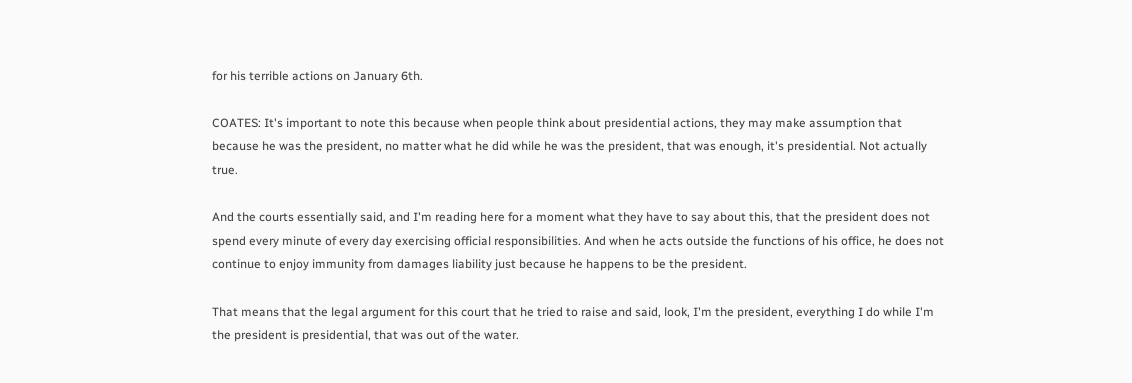for his terrible actions on January 6th.

COATES: It's important to note this because when people think about presidential actions, they may make assumption that because he was the president, no matter what he did while he was the president, that was enough, it's presidential. Not actually true.

And the courts essentially said, and I'm reading here for a moment what they have to say about this, that the president does not spend every minute of every day exercising official responsibilities. And when he acts outside the functions of his office, he does not continue to enjoy immunity from damages liability just because he happens to be the president.

That means that the legal argument for this court that he tried to raise and said, look, I'm the president, everything I do while I'm the president is presidential, that was out of the water.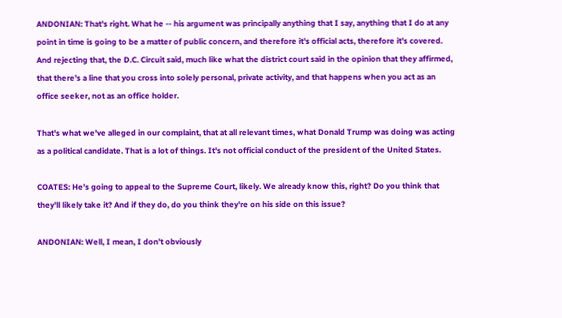ANDONIAN: That's right. What he -- his argument was principally anything that I say, anything that I do at any point in time is going to be a matter of public concern, and therefore it's official acts, therefore it's covered. And rejecting that, the D.C. Circuit said, much like what the district court said in the opinion that they affirmed, that there's a line that you cross into solely personal, private activity, and that happens when you act as an office seeker, not as an office holder.

That's what we've alleged in our complaint, that at all relevant times, what Donald Trump was doing was acting as a political candidate. That is a lot of things. It's not official conduct of the president of the United States.

COATES: He's going to appeal to the Supreme Court, likely. We already know this, right? Do you think that they'll likely take it? And if they do, do you think they're on his side on this issue?

ANDONIAN: Well, I mean, I don't obviously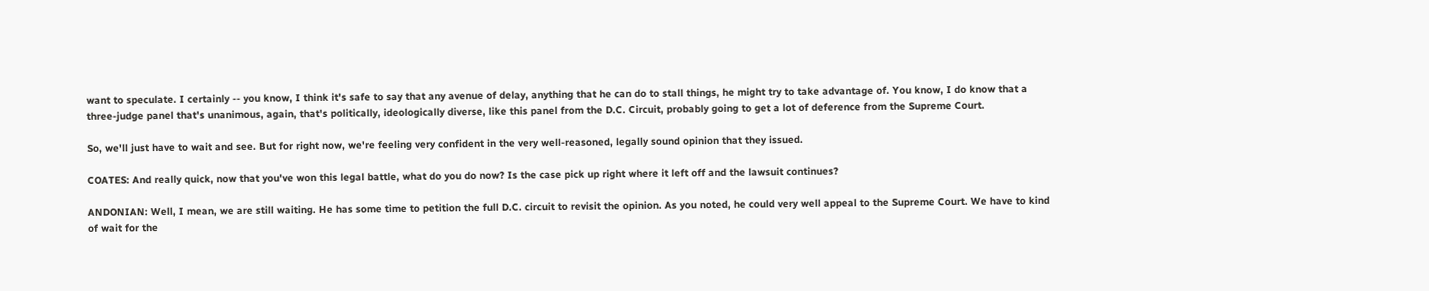want to speculate. I certainly -- you know, I think it's safe to say that any avenue of delay, anything that he can do to stall things, he might try to take advantage of. You know, I do know that a three-judge panel that's unanimous, again, that's politically, ideologically diverse, like this panel from the D.C. Circuit, probably going to get a lot of deference from the Supreme Court.

So, we'll just have to wait and see. But for right now, we're feeling very confident in the very well-reasoned, legally sound opinion that they issued.

COATES: And really quick, now that you've won this legal battle, what do you do now? Is the case pick up right where it left off and the lawsuit continues?

ANDONIAN: Well, I mean, we are still waiting. He has some time to petition the full D.C. circuit to revisit the opinion. As you noted, he could very well appeal to the Supreme Court. We have to kind of wait for the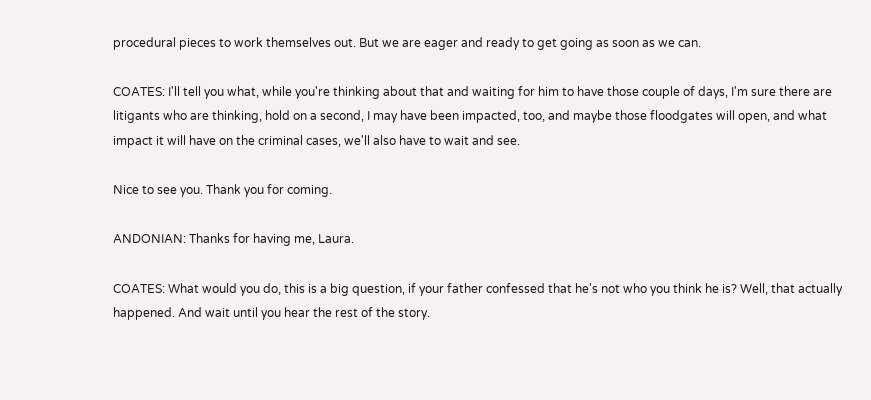procedural pieces to work themselves out. But we are eager and ready to get going as soon as we can.

COATES: I'll tell you what, while you're thinking about that and waiting for him to have those couple of days, I'm sure there are litigants who are thinking, hold on a second, I may have been impacted, too, and maybe those floodgates will open, and what impact it will have on the criminal cases, we'll also have to wait and see.

Nice to see you. Thank you for coming.

ANDONIAN: Thanks for having me, Laura.

COATES: What would you do, this is a big question, if your father confessed that he's not who you think he is? Well, that actually happened. And wait until you hear the rest of the story.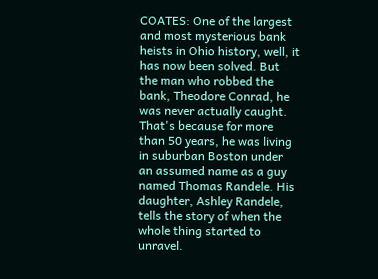COATES: One of the largest and most mysterious bank heists in Ohio history, well, it has now been solved. But the man who robbed the bank, Theodore Conrad, he was never actually caught. That's because for more than 50 years, he was living in suburban Boston under an assumed name as a guy named Thomas Randele. His daughter, Ashley Randele, tells the story of when the whole thing started to unravel.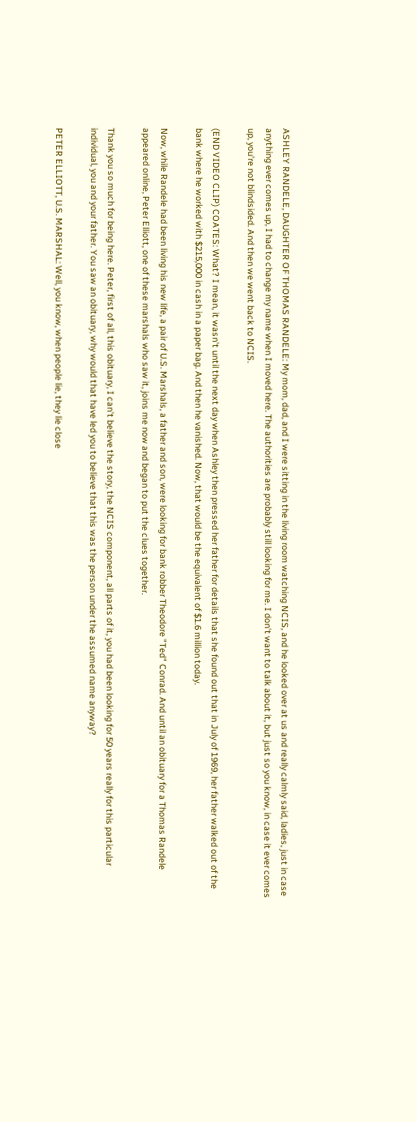ASHLEY RANDELE, DAUGHTER OF THOMAS RANDELE: My mom, dad, and I were sitting in the living room watching NCIS, and he looked over at us and really calmly said, ladies, just in case anything ever comes up, I had to change my name when I moved here. The authorities are probably still looking for me. I don't want to talk about it, but just so you know, in case it ever comes up, you're not blindsided. And then we went back to NCIS.

(END VIDEO CLIP) COATES: What? I mean, it wasn't until the next day when Ashley then pressed her father for details that she found out that in July of 1969, her father walked out of the bank where he worked with $215,000 in cash in a paper bag. And then he vanished. Now, that would be the equivalent of $1.6 million today.

Now, while Randele had been living his new life, a pair of U.S. Marshals, a father and son, were looking for bank robber Theodore "Ted" Conrad. And until an obituary for a Thomas Randele appeared online, Peter Elliott, one of these marshals who saw it, joins me now and began to put the clues together.

Thank you so much for being here. Peter, first of all, this obituary, I can't believe the story, the NCIS component, all parts of it, you had been looking for 50 years really for this particular individual, you and your father. You saw an obituary, why would that have led you to believe that this was the person under the assumed name anyway?

PETER ELLIOTT, U.S. MARSHAL: Well, you know, when people lie, they lie close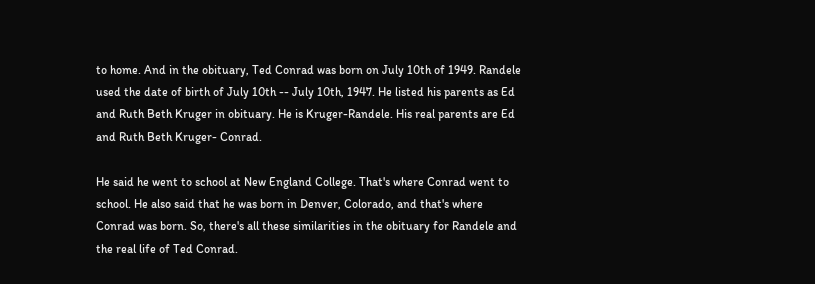to home. And in the obituary, Ted Conrad was born on July 10th of 1949. Randele used the date of birth of July 10th -- July 10th, 1947. He listed his parents as Ed and Ruth Beth Kruger in obituary. He is Kruger-Randele. His real parents are Ed and Ruth Beth Kruger- Conrad.

He said he went to school at New England College. That's where Conrad went to school. He also said that he was born in Denver, Colorado, and that's where Conrad was born. So, there's all these similarities in the obituary for Randele and the real life of Ted Conrad.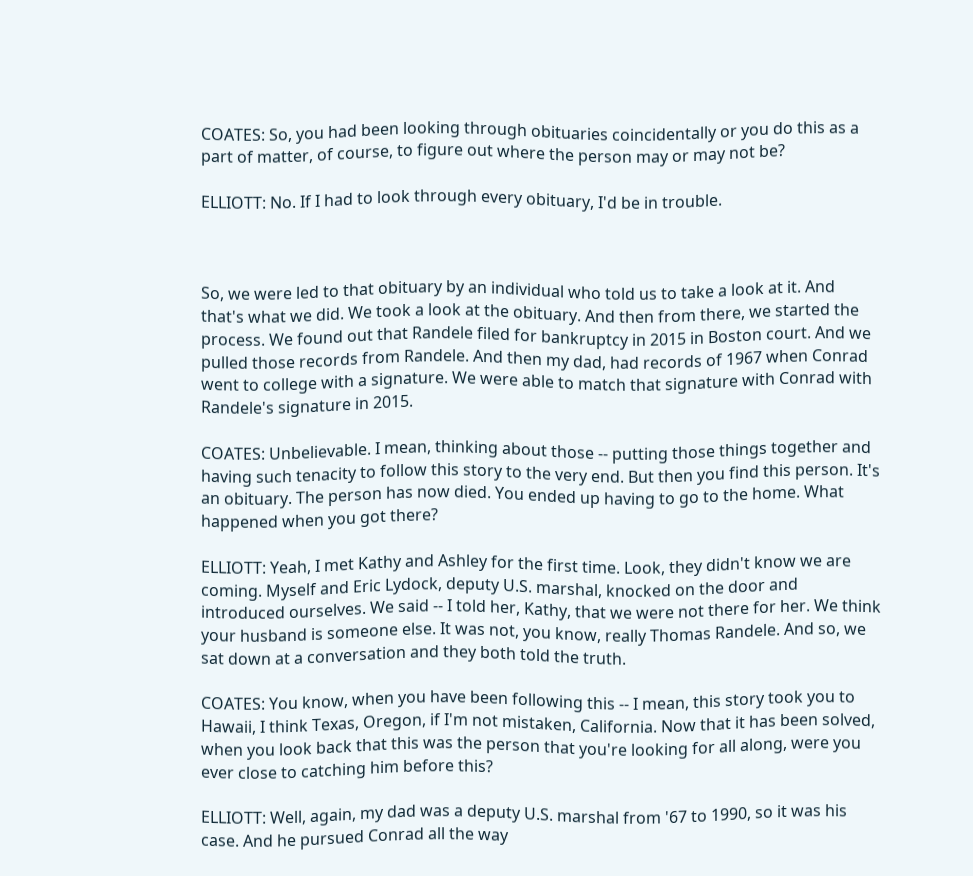COATES: So, you had been looking through obituaries coincidentally or you do this as a part of matter, of course, to figure out where the person may or may not be?

ELLIOTT: No. If I had to look through every obituary, I'd be in trouble.



So, we were led to that obituary by an individual who told us to take a look at it. And that's what we did. We took a look at the obituary. And then from there, we started the process. We found out that Randele filed for bankruptcy in 2015 in Boston court. And we pulled those records from Randele. And then my dad, had records of 1967 when Conrad went to college with a signature. We were able to match that signature with Conrad with Randele's signature in 2015.

COATES: Unbelievable. I mean, thinking about those -- putting those things together and having such tenacity to follow this story to the very end. But then you find this person. It's an obituary. The person has now died. You ended up having to go to the home. What happened when you got there?

ELLIOTT: Yeah, I met Kathy and Ashley for the first time. Look, they didn't know we are coming. Myself and Eric Lydock, deputy U.S. marshal, knocked on the door and introduced ourselves. We said -- I told her, Kathy, that we were not there for her. We think your husband is someone else. It was not, you know, really Thomas Randele. And so, we sat down at a conversation and they both told the truth.

COATES: You know, when you have been following this -- I mean, this story took you to Hawaii, I think Texas, Oregon, if I'm not mistaken, California. Now that it has been solved, when you look back that this was the person that you're looking for all along, were you ever close to catching him before this?

ELLIOTT: Well, again, my dad was a deputy U.S. marshal from '67 to 1990, so it was his case. And he pursued Conrad all the way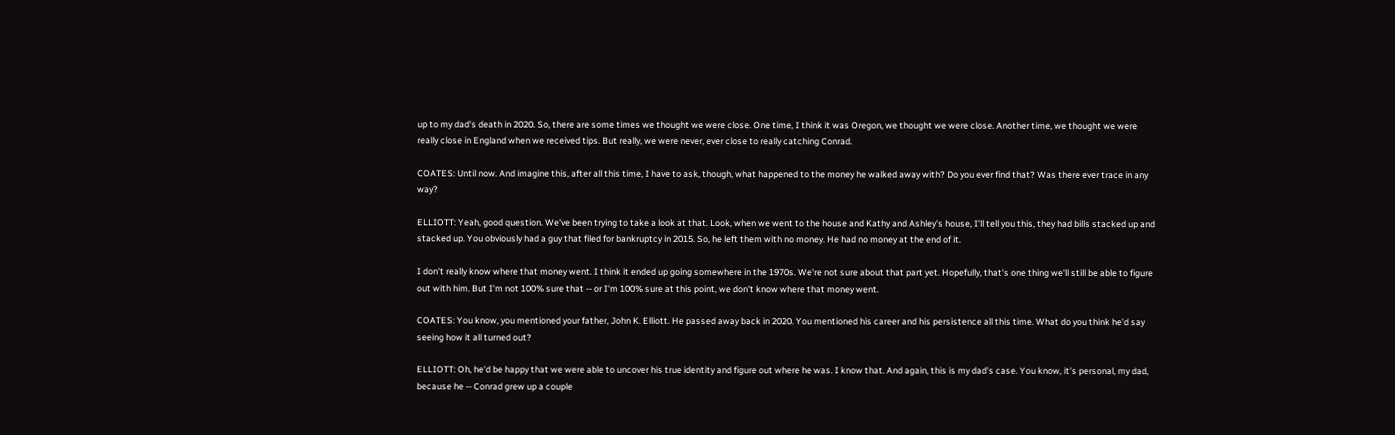up to my dad's death in 2020. So, there are some times we thought we were close. One time, I think it was Oregon, we thought we were close. Another time, we thought we were really close in England when we received tips. But really, we were never, ever close to really catching Conrad.

COATES: Until now. And imagine this, after all this time, I have to ask, though, what happened to the money he walked away with? Do you ever find that? Was there ever trace in any way?

ELLIOTT: Yeah, good question. We've been trying to take a look at that. Look, when we went to the house and Kathy and Ashley's house, I'll tell you this, they had bills stacked up and stacked up. You obviously had a guy that filed for bankruptcy in 2015. So, he left them with no money. He had no money at the end of it.

I don't really know where that money went. I think it ended up going somewhere in the 1970s. We're not sure about that part yet. Hopefully, that's one thing we'll still be able to figure out with him. But I'm not 100% sure that -- or I'm 100% sure at this point, we don't know where that money went.

COATES: You know, you mentioned your father, John K. Elliott. He passed away back in 2020. You mentioned his career and his persistence all this time. What do you think he'd say seeing how it all turned out?

ELLIOTT: Oh, he'd be happy that we were able to uncover his true identity and figure out where he was. I know that. And again, this is my dad's case. You know, it's personal, my dad, because he -- Conrad grew up a couple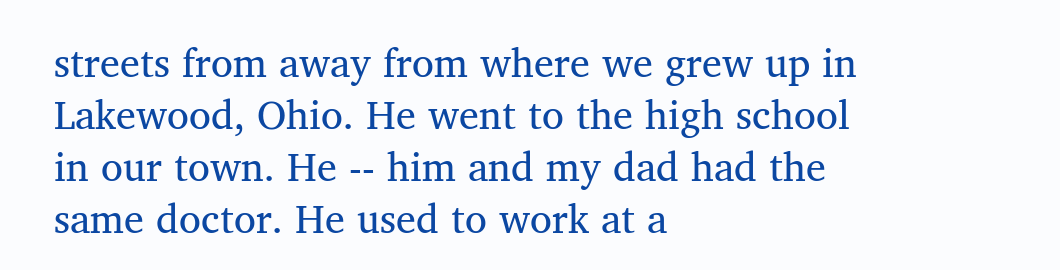streets from away from where we grew up in Lakewood, Ohio. He went to the high school in our town. He -- him and my dad had the same doctor. He used to work at a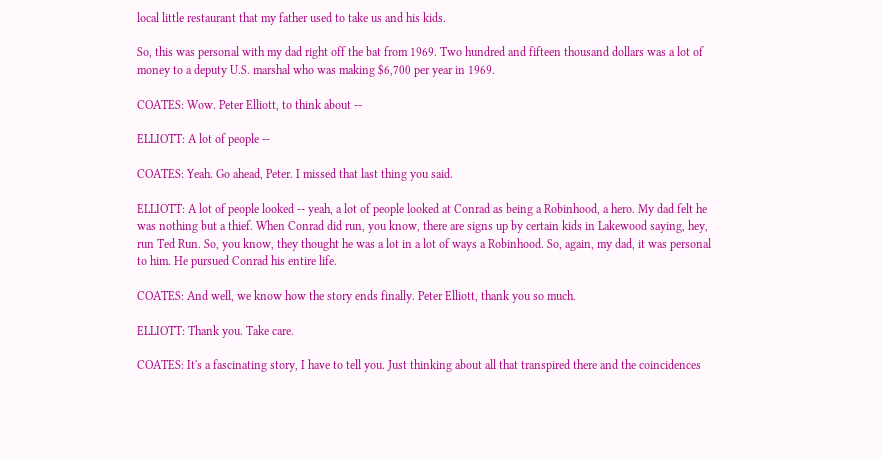local little restaurant that my father used to take us and his kids.

So, this was personal with my dad right off the bat from 1969. Two hundred and fifteen thousand dollars was a lot of money to a deputy U.S. marshal who was making $6,700 per year in 1969.

COATES: Wow. Peter Elliott, to think about --

ELLIOTT: A lot of people --

COATES: Yeah. Go ahead, Peter. I missed that last thing you said.

ELLIOTT: A lot of people looked -- yeah, a lot of people looked at Conrad as being a Robinhood, a hero. My dad felt he was nothing but a thief. When Conrad did run, you know, there are signs up by certain kids in Lakewood saying, hey, run Ted Run. So, you know, they thought he was a lot in a lot of ways a Robinhood. So, again, my dad, it was personal to him. He pursued Conrad his entire life.

COATES: And well, we know how the story ends finally. Peter Elliott, thank you so much.

ELLIOTT: Thank you. Take care.

COATES: It's a fascinating story, I have to tell you. Just thinking about all that transpired there and the coincidences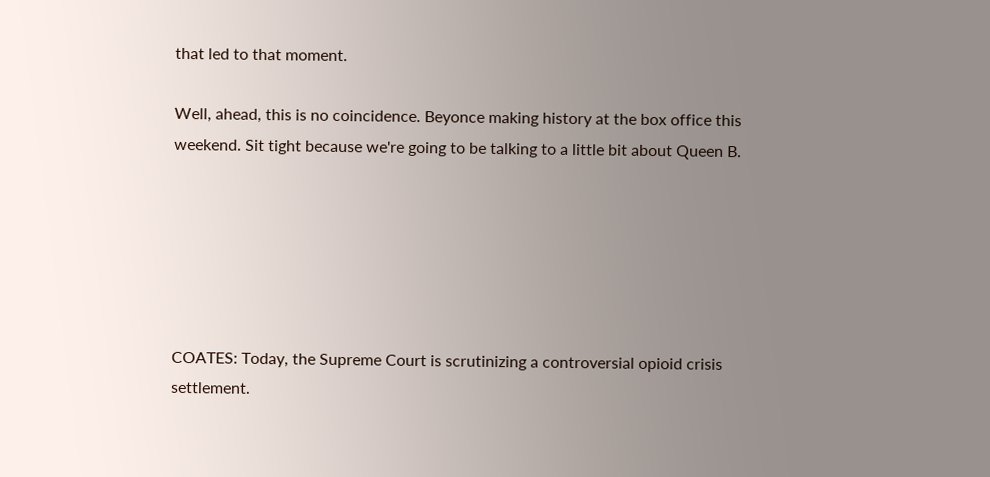that led to that moment.

Well, ahead, this is no coincidence. Beyonce making history at the box office this weekend. Sit tight because we're going to be talking to a little bit about Queen B.






COATES: Today, the Supreme Court is scrutinizing a controversial opioid crisis settlement.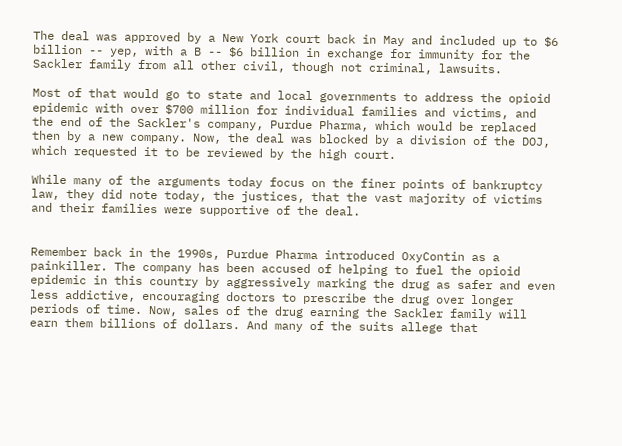The deal was approved by a New York court back in May and included up to $6 billion -- yep, with a B -- $6 billion in exchange for immunity for the Sackler family from all other civil, though not criminal, lawsuits.

Most of that would go to state and local governments to address the opioid epidemic with over $700 million for individual families and victims, and the end of the Sackler's company, Purdue Pharma, which would be replaced then by a new company. Now, the deal was blocked by a division of the DOJ, which requested it to be reviewed by the high court.

While many of the arguments today focus on the finer points of bankruptcy law, they did note today, the justices, that the vast majority of victims and their families were supportive of the deal.


Remember back in the 1990s, Purdue Pharma introduced OxyContin as a painkiller. The company has been accused of helping to fuel the opioid epidemic in this country by aggressively marking the drug as safer and even less addictive, encouraging doctors to prescribe the drug over longer periods of time. Now, sales of the drug earning the Sackler family will earn them billions of dollars. And many of the suits allege that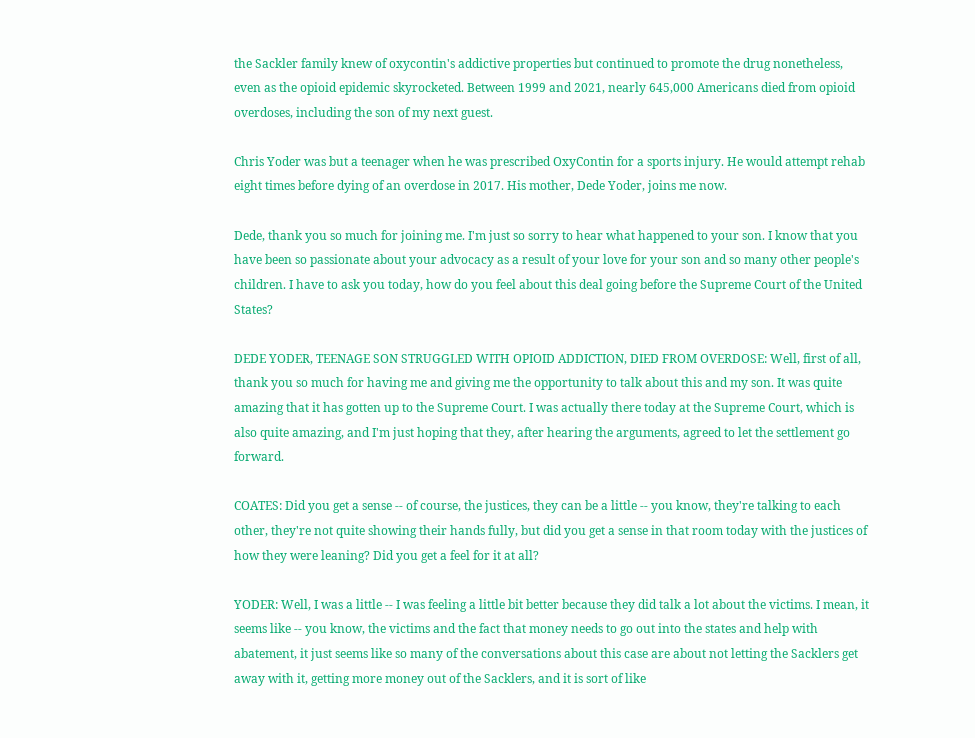the Sackler family knew of oxycontin's addictive properties but continued to promote the drug nonetheless, even as the opioid epidemic skyrocketed. Between 1999 and 2021, nearly 645,000 Americans died from opioid overdoses, including the son of my next guest.

Chris Yoder was but a teenager when he was prescribed OxyContin for a sports injury. He would attempt rehab eight times before dying of an overdose in 2017. His mother, Dede Yoder, joins me now.

Dede, thank you so much for joining me. I'm just so sorry to hear what happened to your son. I know that you have been so passionate about your advocacy as a result of your love for your son and so many other people's children. I have to ask you today, how do you feel about this deal going before the Supreme Court of the United States?

DEDE YODER, TEENAGE SON STRUGGLED WITH OPIOID ADDICTION, DIED FROM OVERDOSE: Well, first of all, thank you so much for having me and giving me the opportunity to talk about this and my son. It was quite amazing that it has gotten up to the Supreme Court. I was actually there today at the Supreme Court, which is also quite amazing, and I'm just hoping that they, after hearing the arguments, agreed to let the settlement go forward.

COATES: Did you get a sense -- of course, the justices, they can be a little -- you know, they're talking to each other, they're not quite showing their hands fully, but did you get a sense in that room today with the justices of how they were leaning? Did you get a feel for it at all?

YODER: Well, I was a little -- I was feeling a little bit better because they did talk a lot about the victims. I mean, it seems like -- you know, the victims and the fact that money needs to go out into the states and help with abatement, it just seems like so many of the conversations about this case are about not letting the Sacklers get away with it, getting more money out of the Sacklers, and it is sort of like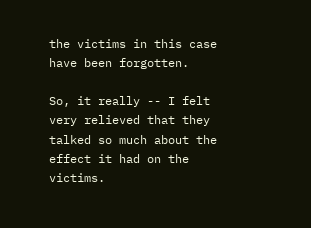the victims in this case have been forgotten.

So, it really -- I felt very relieved that they talked so much about the effect it had on the victims.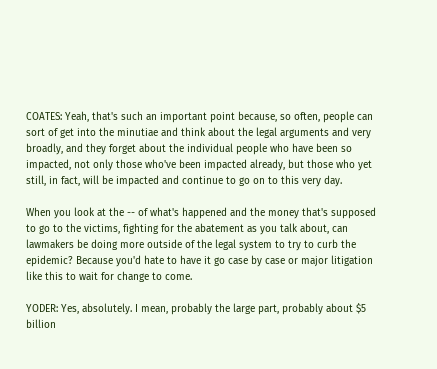COATES: Yeah, that's such an important point because, so often, people can sort of get into the minutiae and think about the legal arguments and very broadly, and they forget about the individual people who have been so impacted, not only those who've been impacted already, but those who yet still, in fact, will be impacted and continue to go on to this very day.

When you look at the -- of what's happened and the money that's supposed to go to the victims, fighting for the abatement as you talk about, can lawmakers be doing more outside of the legal system to try to curb the epidemic? Because you'd hate to have it go case by case or major litigation like this to wait for change to come.

YODER: Yes, absolutely. I mean, probably the large part, probably about $5 billion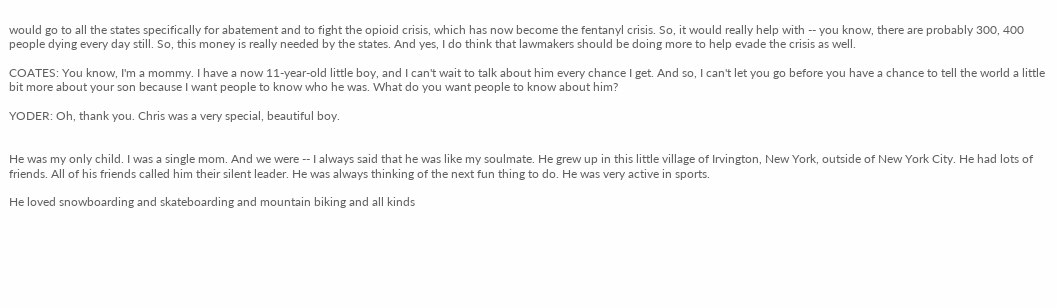would go to all the states specifically for abatement and to fight the opioid crisis, which has now become the fentanyl crisis. So, it would really help with -- you know, there are probably 300, 400 people dying every day still. So, this money is really needed by the states. And yes, I do think that lawmakers should be doing more to help evade the crisis as well.

COATES: You know, I'm a mommy. I have a now 11-year-old little boy, and I can't wait to talk about him every chance I get. And so, I can't let you go before you have a chance to tell the world a little bit more about your son because I want people to know who he was. What do you want people to know about him?

YODER: Oh, thank you. Chris was a very special, beautiful boy.


He was my only child. I was a single mom. And we were -- I always said that he was like my soulmate. He grew up in this little village of Irvington, New York, outside of New York City. He had lots of friends. All of his friends called him their silent leader. He was always thinking of the next fun thing to do. He was very active in sports.

He loved snowboarding and skateboarding and mountain biking and all kinds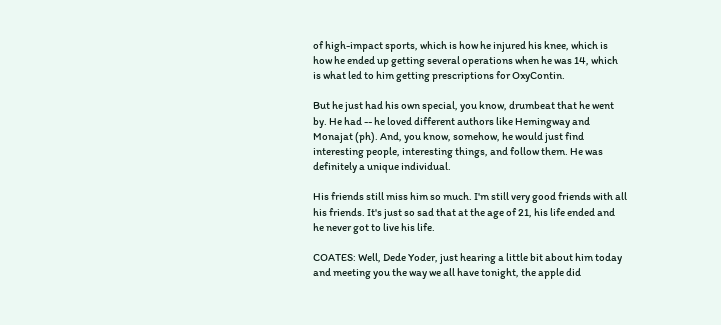of high-impact sports, which is how he injured his knee, which is how he ended up getting several operations when he was 14, which is what led to him getting prescriptions for OxyContin.

But he just had his own special, you know, drumbeat that he went by. He had -- he loved different authors like Hemingway and Monajat (ph). And, you know, somehow, he would just find interesting people, interesting things, and follow them. He was definitely a unique individual.

His friends still miss him so much. I'm still very good friends with all his friends. It's just so sad that at the age of 21, his life ended and he never got to live his life.

COATES: Well, Dede Yoder, just hearing a little bit about him today and meeting you the way we all have tonight, the apple did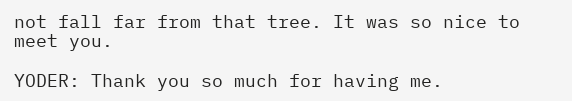not fall far from that tree. It was so nice to meet you.

YODER: Thank you so much for having me.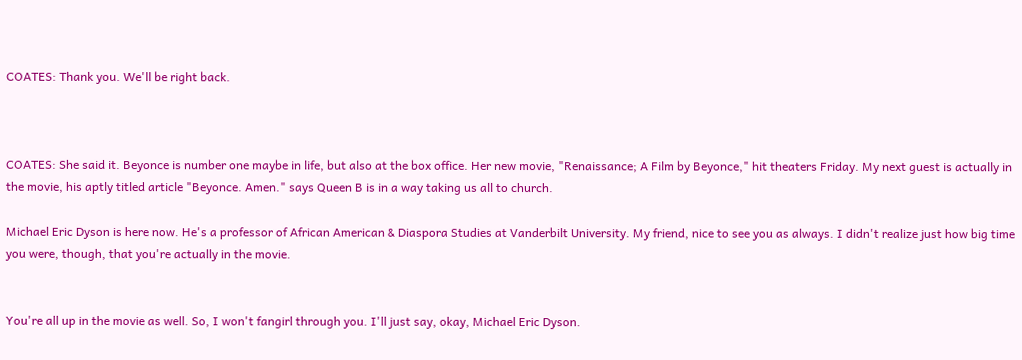COATES: Thank you. We'll be right back.



COATES: She said it. Beyonce is number one maybe in life, but also at the box office. Her new movie, "Renaissance; A Film by Beyonce," hit theaters Friday. My next guest is actually in the movie, his aptly titled article "Beyonce. Amen." says Queen B is in a way taking us all to church.

Michael Eric Dyson is here now. He's a professor of African American & Diaspora Studies at Vanderbilt University. My friend, nice to see you as always. I didn't realize just how big time you were, though, that you're actually in the movie.


You're all up in the movie as well. So, I won't fangirl through you. I'll just say, okay, Michael Eric Dyson.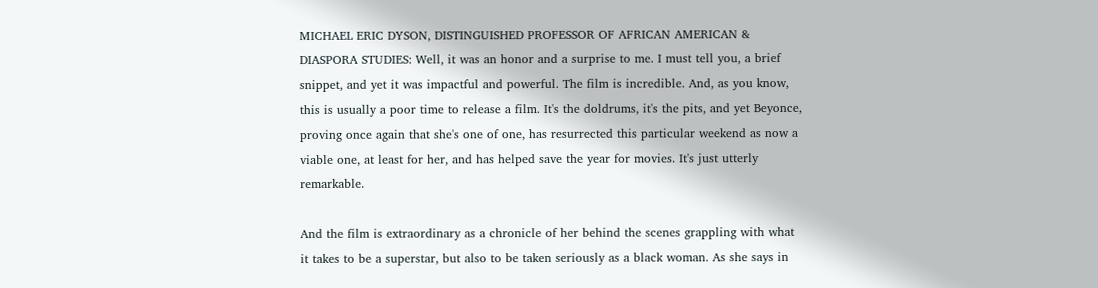MICHAEL ERIC DYSON, DISTINGUISHED PROFESSOR OF AFRICAN AMERICAN & DIASPORA STUDIES: Well, it was an honor and a surprise to me. I must tell you, a brief snippet, and yet it was impactful and powerful. The film is incredible. And, as you know, this is usually a poor time to release a film. It's the doldrums, it's the pits, and yet Beyonce, proving once again that she's one of one, has resurrected this particular weekend as now a viable one, at least for her, and has helped save the year for movies. It's just utterly remarkable.

And the film is extraordinary as a chronicle of her behind the scenes grappling with what it takes to be a superstar, but also to be taken seriously as a black woman. As she says in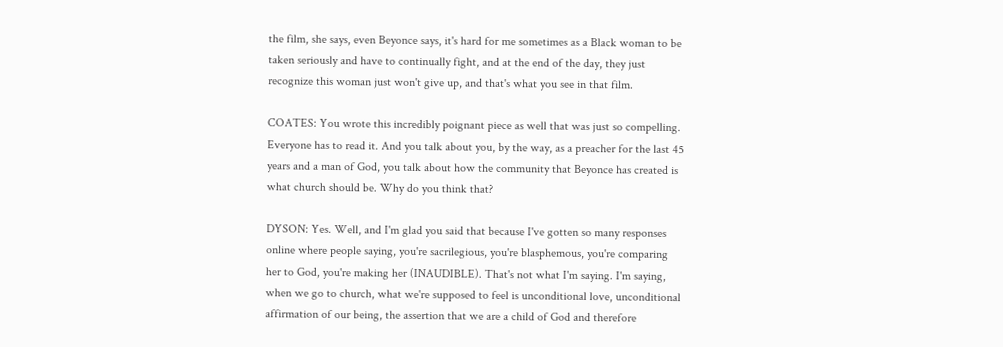the film, she says, even Beyonce says, it's hard for me sometimes as a Black woman to be taken seriously and have to continually fight, and at the end of the day, they just recognize this woman just won't give up, and that's what you see in that film.

COATES: You wrote this incredibly poignant piece as well that was just so compelling. Everyone has to read it. And you talk about you, by the way, as a preacher for the last 45 years and a man of God, you talk about how the community that Beyonce has created is what church should be. Why do you think that?

DYSON: Yes. Well, and I'm glad you said that because I've gotten so many responses online where people saying, you're sacrilegious, you're blasphemous, you're comparing her to God, you're making her (INAUDIBLE). That's not what I'm saying. I'm saying, when we go to church, what we're supposed to feel is unconditional love, unconditional affirmation of our being, the assertion that we are a child of God and therefore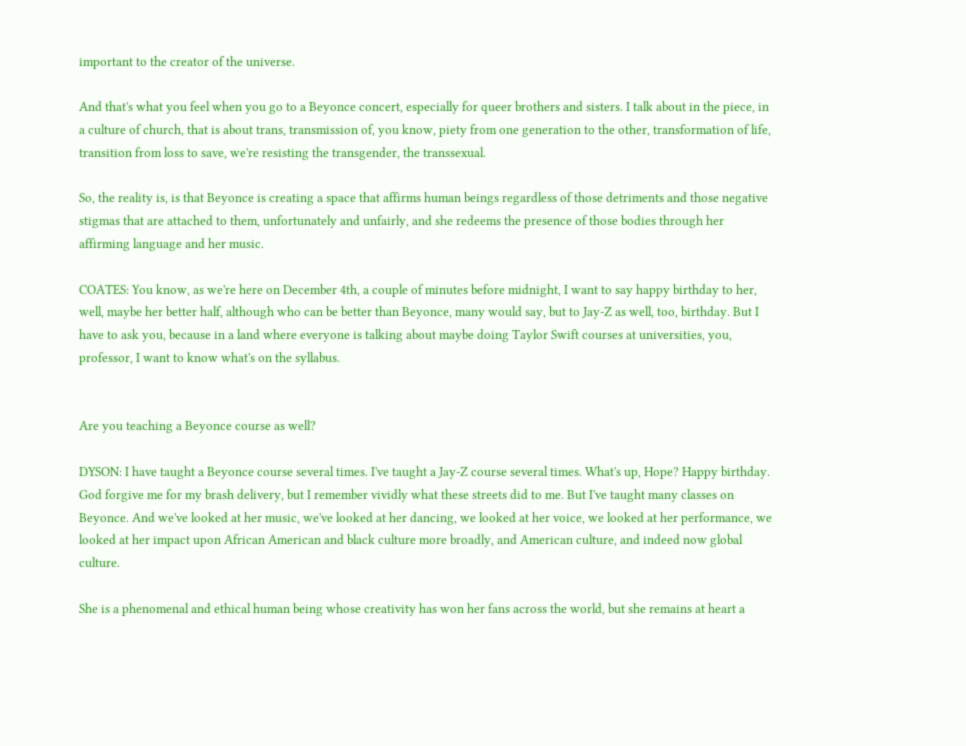important to the creator of the universe.

And that's what you feel when you go to a Beyonce concert, especially for queer brothers and sisters. I talk about in the piece, in a culture of church, that is about trans, transmission of, you know, piety from one generation to the other, transformation of life, transition from loss to save, we're resisting the transgender, the transsexual.

So, the reality is, is that Beyonce is creating a space that affirms human beings regardless of those detriments and those negative stigmas that are attached to them, unfortunately and unfairly, and she redeems the presence of those bodies through her affirming language and her music.

COATES: You know, as we're here on December 4th, a couple of minutes before midnight, I want to say happy birthday to her, well, maybe her better half, although who can be better than Beyonce, many would say, but to Jay-Z as well, too, birthday. But I have to ask you, because in a land where everyone is talking about maybe doing Taylor Swift courses at universities, you, professor, I want to know what's on the syllabus.


Are you teaching a Beyonce course as well?

DYSON: I have taught a Beyonce course several times. I've taught a Jay-Z course several times. What's up, Hope? Happy birthday. God forgive me for my brash delivery, but I remember vividly what these streets did to me. But I've taught many classes on Beyonce. And we've looked at her music, we've looked at her dancing, we looked at her voice, we looked at her performance, we looked at her impact upon African American and black culture more broadly, and American culture, and indeed now global culture.

She is a phenomenal and ethical human being whose creativity has won her fans across the world, but she remains at heart a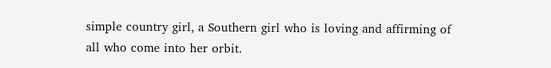simple country girl, a Southern girl who is loving and affirming of all who come into her orbit.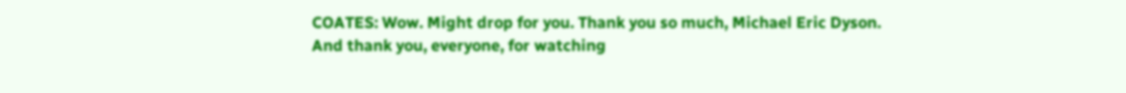COATES: Wow. Might drop for you. Thank you so much, Michael Eric Dyson. And thank you, everyone, for watching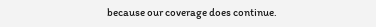because our coverage does continue.